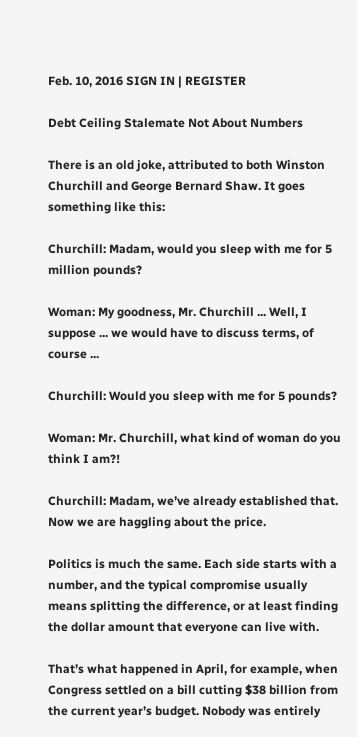Feb. 10, 2016 SIGN IN | REGISTER

Debt Ceiling Stalemate Not About Numbers

There is an old joke, attributed to both Winston Churchill and George Bernard Shaw. It goes something like this:

Churchill: Madam, would you sleep with me for 5 million pounds?

Woman: My goodness, Mr. Churchill ... Well, I suppose ... we would have to discuss terms, of course ...

Churchill: Would you sleep with me for 5 pounds?

Woman: Mr. Churchill, what kind of woman do you think I am?!

Churchill: Madam, we’ve already established that. Now we are haggling about the price.

Politics is much the same. Each side starts with a number, and the typical compromise usually means splitting the difference, or at least finding the dollar amount that everyone can live with.

That’s what happened in April, for example, when Congress settled on a bill cutting $38 billion from the current year’s budget. Nobody was entirely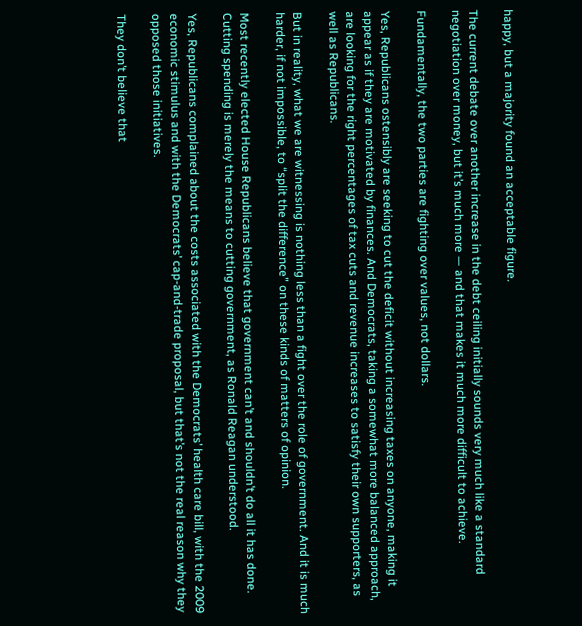happy, but a majority found an acceptable figure.

The current debate over another increase in the debt ceiling initially sounds very much like a standard negotiation over money, but it’s much more — and that makes it much more difficult to achieve.

Fundamentally, the two parties are fighting over values, not dollars.

Yes, Republicans ostensibly are seeking to cut the deficit without increasing taxes on anyone, making it appear as if they are motivated by finances. And Democrats, taking a somewhat more balanced approach, are looking for the right percentages of tax cuts and revenue increases to satisfy their own supporters, as well as Republicans.

But in reality, what we are witnessing is nothing less than a fight over the role of government. And it is much harder, if not impossible, to “split the difference” on these kinds of matters of opinion.

Most recently elected House Republicans believe that government can’t and shouldn’t do all it has done. Cutting spending is merely the means to cutting government, as Ronald Reagan understood.

Yes, Republicans complained about the costs associated with the Democrats’ health care bill, with the 2009 economic stimulus and with the Democrats’ cap-and-trade proposal, but that’s not the real reason why they opposed those initiatives.

They don’t believe that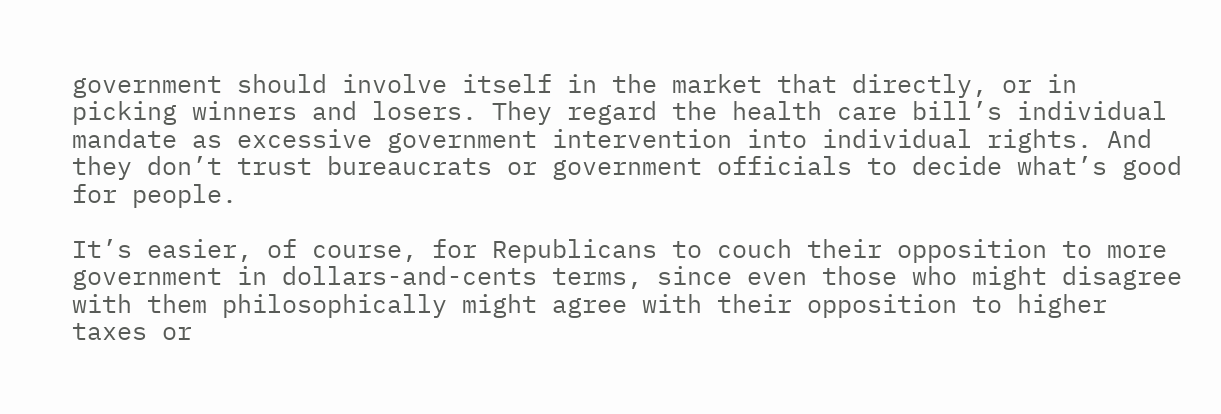government should involve itself in the market that directly, or in picking winners and losers. They regard the health care bill’s individual mandate as excessive government intervention into individual rights. And they don’t trust bureaucrats or government officials to decide what’s good for people.

It’s easier, of course, for Republicans to couch their opposition to more government in dollars-and-cents terms, since even those who might disagree with them philosophically might agree with their opposition to higher taxes or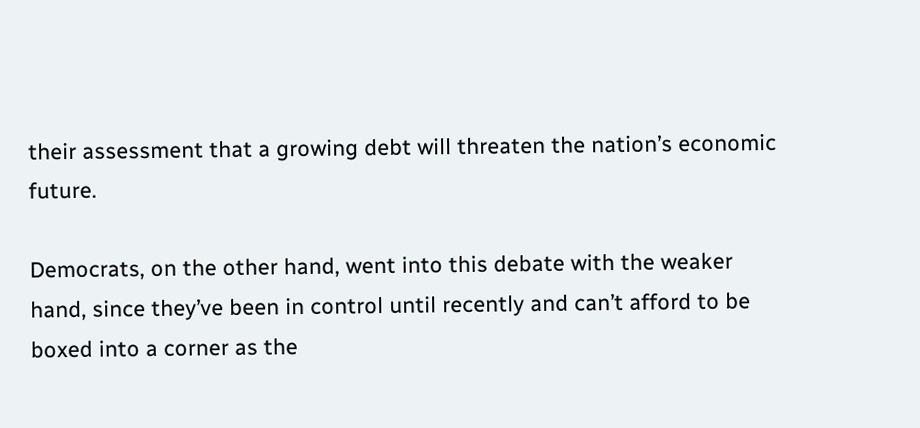their assessment that a growing debt will threaten the nation’s economic future.

Democrats, on the other hand, went into this debate with the weaker hand, since they’ve been in control until recently and can’t afford to be boxed into a corner as the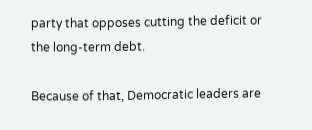party that opposes cutting the deficit or the long-term debt.

Because of that, Democratic leaders are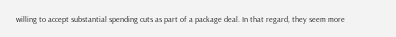willing to accept substantial spending cuts as part of a package deal. In that regard, they seem more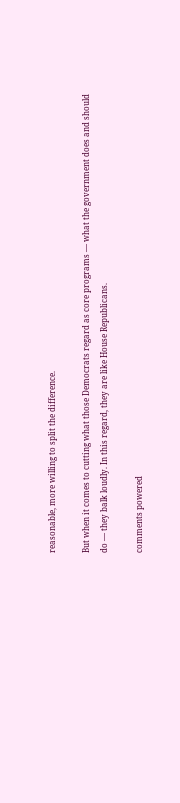reasonable, more willing to split the difference.

But when it comes to cutting what those Democrats regard as core programs — what the government does and should do — they balk loudly. In this regard, they are like House Republicans.

comments powered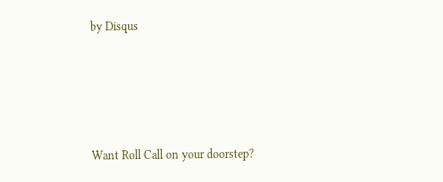by Disqus




Want Roll Call on your doorstep?